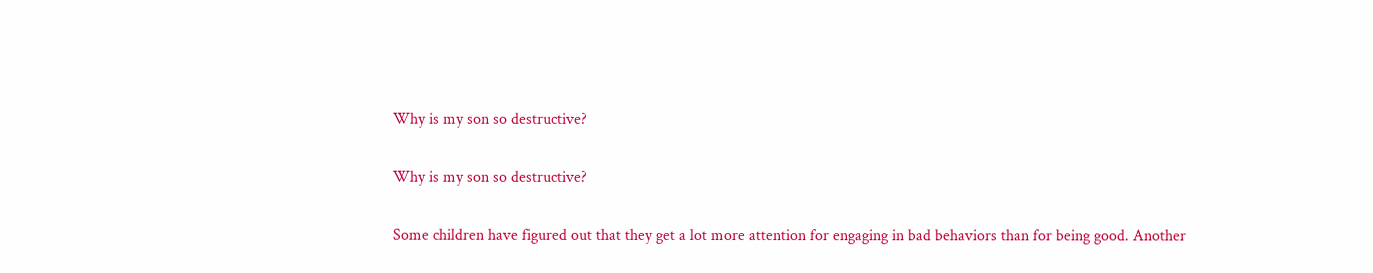Why is my son so destructive?

Why is my son so destructive?

Some children have figured out that they get a lot more attention for engaging in bad behaviors than for being good. Another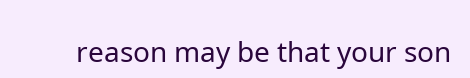reason may be that your son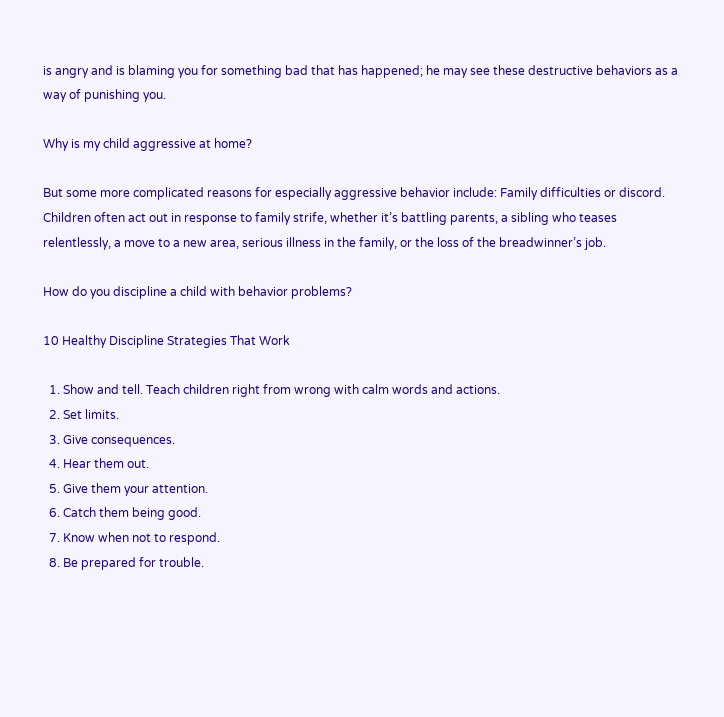is angry and is blaming you for something bad that has happened; he may see these destructive behaviors as a way of punishing you.

Why is my child aggressive at home?

But some more complicated reasons for especially aggressive behavior include: Family difficulties or discord. Children often act out in response to family strife, whether it’s battling parents, a sibling who teases relentlessly, a move to a new area, serious illness in the family, or the loss of the breadwinner’s job.

How do you discipline a child with behavior problems?

10 Healthy Discipline Strategies That Work

  1. Show and tell. Teach children right from wrong with calm words and actions.
  2. Set limits.
  3. Give consequences.
  4. Hear them out.
  5. Give them your attention.
  6. Catch them being good.
  7. Know when not to respond.
  8. Be prepared for trouble.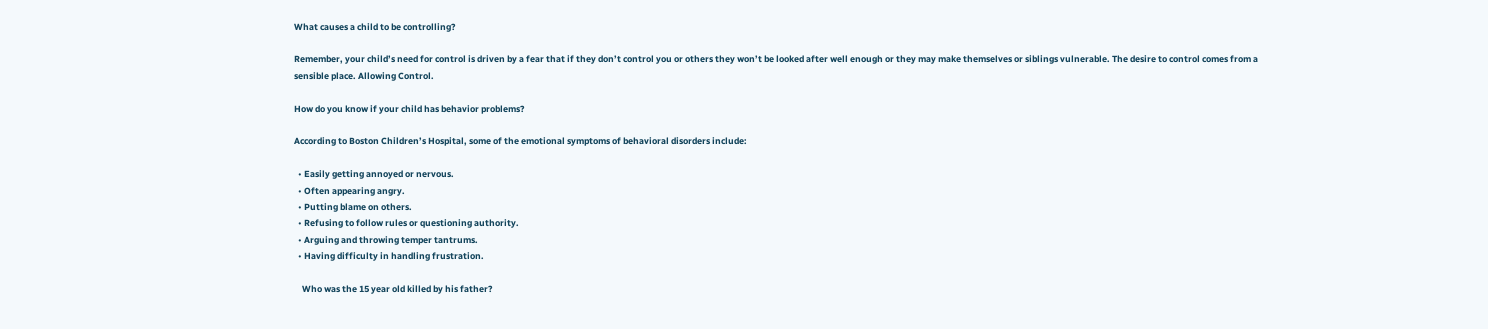What causes a child to be controlling?

Remember, your child’s need for control is driven by a fear that if they don’t control you or others they won’t be looked after well enough or they may make themselves or siblings vulnerable. The desire to control comes from a sensible place. Allowing Control.

How do you know if your child has behavior problems?

According to Boston Children’s Hospital, some of the emotional symptoms of behavioral disorders include:

  • Easily getting annoyed or nervous.
  • Often appearing angry.
  • Putting blame on others.
  • Refusing to follow rules or questioning authority.
  • Arguing and throwing temper tantrums.
  • Having difficulty in handling frustration.

    Who was the 15 year old killed by his father?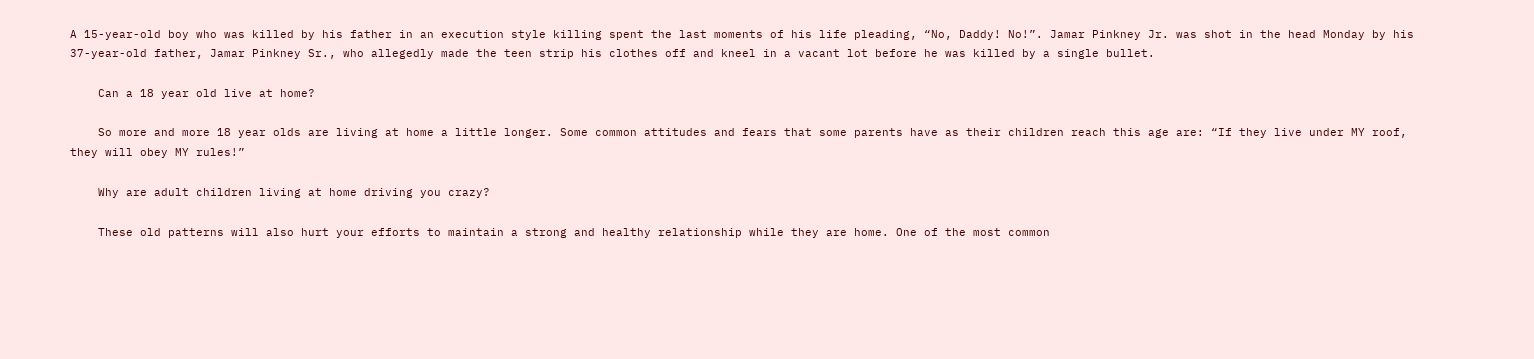A 15-year-old boy who was killed by his father in an execution style killing spent the last moments of his life pleading, “No, Daddy! No!”. Jamar Pinkney Jr. was shot in the head Monday by his 37-year-old father, Jamar Pinkney Sr., who allegedly made the teen strip his clothes off and kneel in a vacant lot before he was killed by a single bullet.

    Can a 18 year old live at home?

    So more and more 18 year olds are living at home a little longer. Some common attitudes and fears that some parents have as their children reach this age are: “If they live under MY roof, they will obey MY rules!”

    Why are adult children living at home driving you crazy?

    These old patterns will also hurt your efforts to maintain a strong and healthy relationship while they are home. One of the most common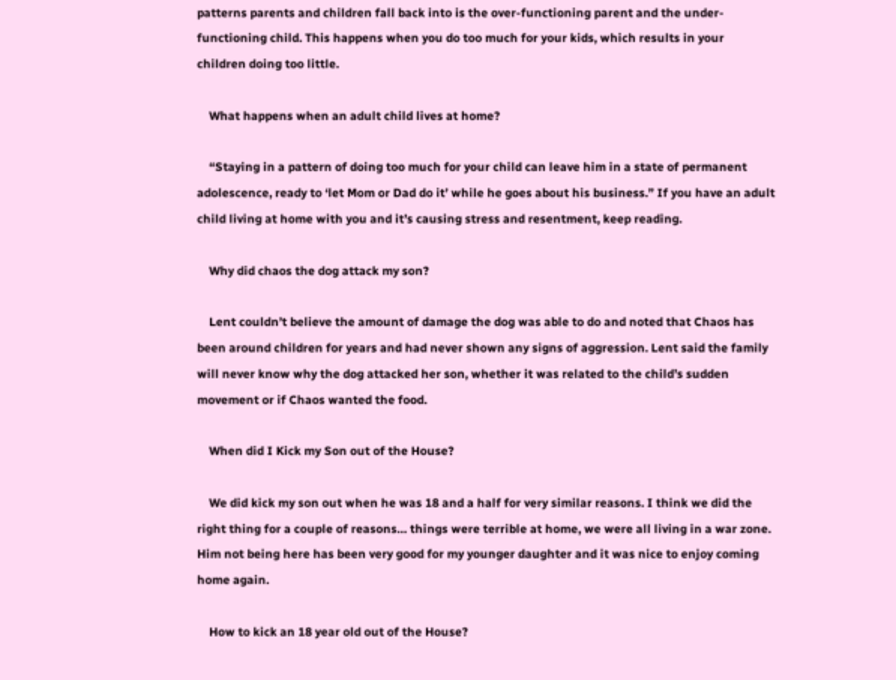patterns parents and children fall back into is the over-functioning parent and the under-functioning child. This happens when you do too much for your kids, which results in your children doing too little.

    What happens when an adult child lives at home?

    “Staying in a pattern of doing too much for your child can leave him in a state of permanent adolescence, ready to ‘let Mom or Dad do it’ while he goes about his business.” If you have an adult child living at home with you and it’s causing stress and resentment, keep reading.

    Why did chaos the dog attack my son?

    Lent couldn’t believe the amount of damage the dog was able to do and noted that Chaos has been around children for years and had never shown any signs of aggression. Lent said the family will never know why the dog attacked her son, whether it was related to the child’s sudden movement or if Chaos wanted the food.

    When did I Kick my Son out of the House?

    We did kick my son out when he was 18 and a half for very similar reasons. I think we did the right thing for a couple of reasons… things were terrible at home, we were all living in a war zone. Him not being here has been very good for my younger daughter and it was nice to enjoy coming home again.

    How to kick an 18 year old out of the House?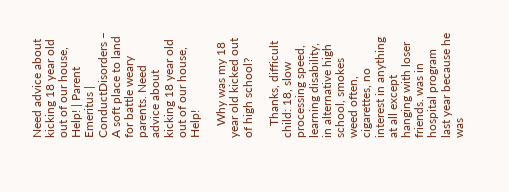Need advice about kicking 18 year old out of our house, Help! | Parent Emeritus | ConductDisorders – A soft place to land for battle weary parents. Need advice about kicking 18 year old out of our house, Help!

    Why was my 18 year old kicked out of high school?

    Thanks, difficult child: 18, slow processing speed, learning disability, in alternative high school, smokes weed often, cigarettes, no interest in anything at all except hanging with loser friends. was in hospital program last year because he was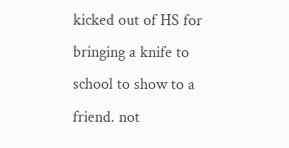kicked out of HS for bringing a knife to school to show to a friend. not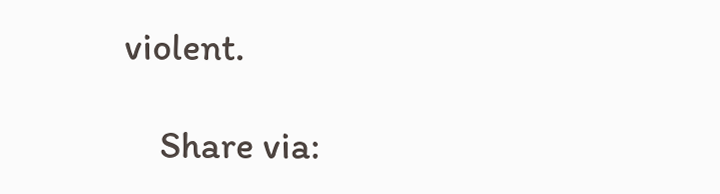violent.

    Share via: